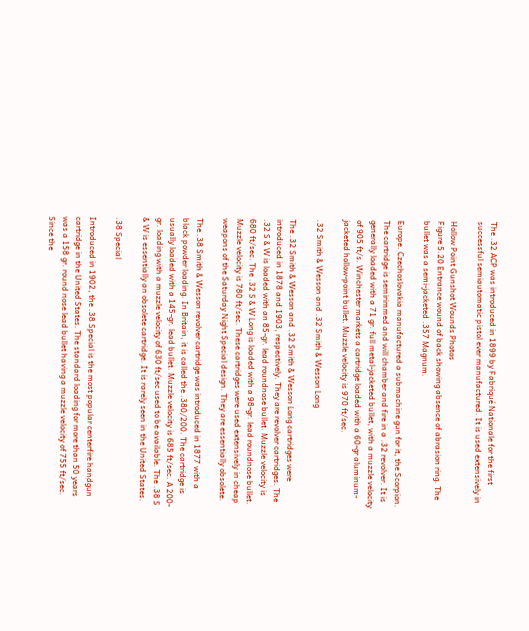The .32 ACP was introduced in 1899 by Fabriqué Nationale for the first successful semiautomatic pistol ever manufactured. It is used extensively in

Hollow Point Gunshot Wounds Photos
Figure 5.20 Entrance wound of back showing absence of abrasion ring. The bullet was a semi-jacketed .357 Magnum.

Europe. Czechoslovakia manufactured a submachine gun for it, the Scorpion. The cartridge is semirimmed and will chamber and fire in a .32 revolver. It is generally loaded with a 71 gr. full metal-jacketed bullet, with a muzzle velocity of 905 ft/s. Winchester markets a cartridge loaded with a 60-gr aluminum-jacketed hollow-point bullet. Muzzle velocity is 970 ft/sec.

.32 Smith & Wesson and .32 Smith & Wesson Long

The .32 Smith & Wesson and .32 Smith & Wesson Long cartridges were introduced in 1878 and 1903, respectively. They are revolver cartridges. The .32 S & W is loaded with an 85-gr. lead roundnose bullet. Muzzle velocity is 680 ft/sec. The .32 S & W Long is loaded with a 98-gr. lead roundnose bullet. Muzzle velocity is 780 ft/sec. These cartridges were used extensively in cheap weapons of the Saturday Night Special design. They are essentially obsolete.

The .38 Smith & Wesson revolver cartridge was introduced in 1877 with a black powder loading. In Britain, it is called the .380/200. The cartridge is usually loaded with a 145-gr. lead bullet. Muzzle velocity is 685 ft/sec. A 200-gr. loading with a muzzle velocity of 630 ft/sec used to be available. The .38 S & W is essentially an obsolete cartridge. It is rarely seen in the United States.

.38 Special

Introduced in 1902, the .38 Special is the most popular centerfire handgun cartridge in the United States. The standard loading for more than 50 years was a 158 gr. round nose lead bullet having a muzzle velocity of 755 ft/sec. Since the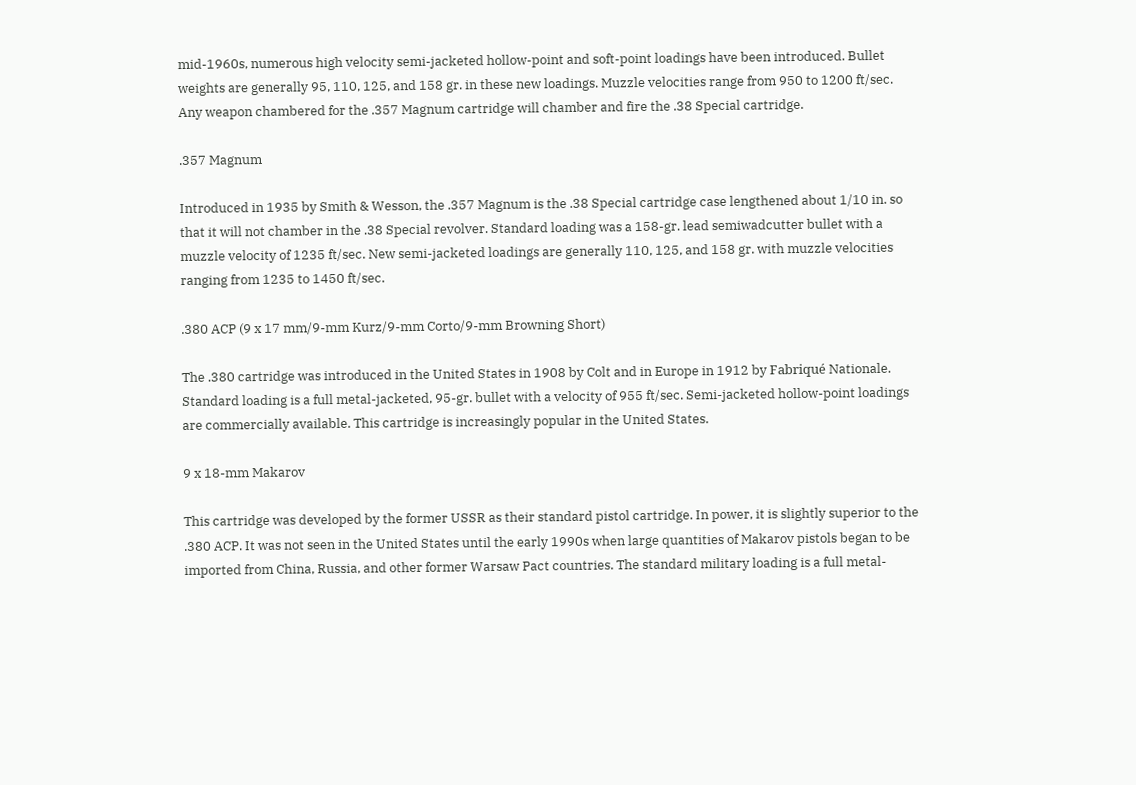mid-1960s, numerous high velocity semi-jacketed hollow-point and soft-point loadings have been introduced. Bullet weights are generally 95, 110, 125, and 158 gr. in these new loadings. Muzzle velocities range from 950 to 1200 ft/sec. Any weapon chambered for the .357 Magnum cartridge will chamber and fire the .38 Special cartridge.

.357 Magnum

Introduced in 1935 by Smith & Wesson, the .357 Magnum is the .38 Special cartridge case lengthened about 1/10 in. so that it will not chamber in the .38 Special revolver. Standard loading was a 158-gr. lead semiwadcutter bullet with a muzzle velocity of 1235 ft/sec. New semi-jacketed loadings are generally 110, 125, and 158 gr. with muzzle velocities ranging from 1235 to 1450 ft/sec.

.380 ACP (9 x 17 mm/9-mm Kurz/9-mm Corto/9-mm Browning Short)

The .380 cartridge was introduced in the United States in 1908 by Colt and in Europe in 1912 by Fabriqué Nationale. Standard loading is a full metal-jacketed, 95-gr. bullet with a velocity of 955 ft/sec. Semi-jacketed hollow-point loadings are commercially available. This cartridge is increasingly popular in the United States.

9 x 18-mm Makarov

This cartridge was developed by the former USSR as their standard pistol cartridge. In power, it is slightly superior to the .380 ACP. It was not seen in the United States until the early 1990s when large quantities of Makarov pistols began to be imported from China, Russia, and other former Warsaw Pact countries. The standard military loading is a full metal-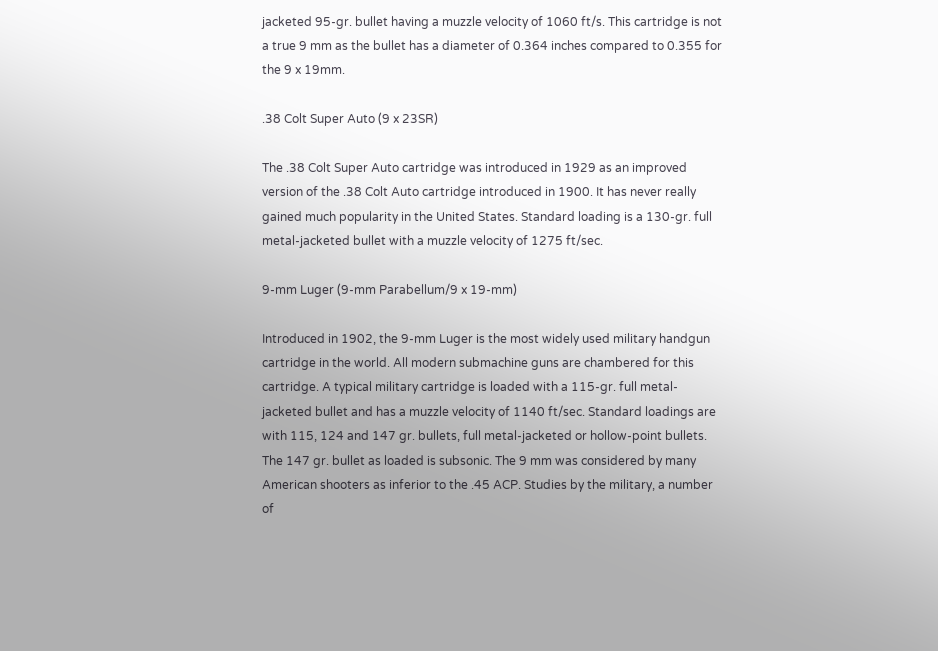jacketed 95-gr. bullet having a muzzle velocity of 1060 ft/s. This cartridge is not a true 9 mm as the bullet has a diameter of 0.364 inches compared to 0.355 for the 9 x 19mm.

.38 Colt Super Auto (9 x 23SR)

The .38 Colt Super Auto cartridge was introduced in 1929 as an improved version of the .38 Colt Auto cartridge introduced in 1900. It has never really gained much popularity in the United States. Standard loading is a 130-gr. full metal-jacketed bullet with a muzzle velocity of 1275 ft/sec.

9-mm Luger (9-mm Parabellum/9 x 19-mm)

Introduced in 1902, the 9-mm Luger is the most widely used military handgun cartridge in the world. All modern submachine guns are chambered for this cartridge. A typical military cartridge is loaded with a 115-gr. full metal-jacketed bullet and has a muzzle velocity of 1140 ft/sec. Standard loadings are with 115, 124 and 147 gr. bullets, full metal-jacketed or hollow-point bullets. The 147 gr. bullet as loaded is subsonic. The 9 mm was considered by many American shooters as inferior to the .45 ACP. Studies by the military, a number of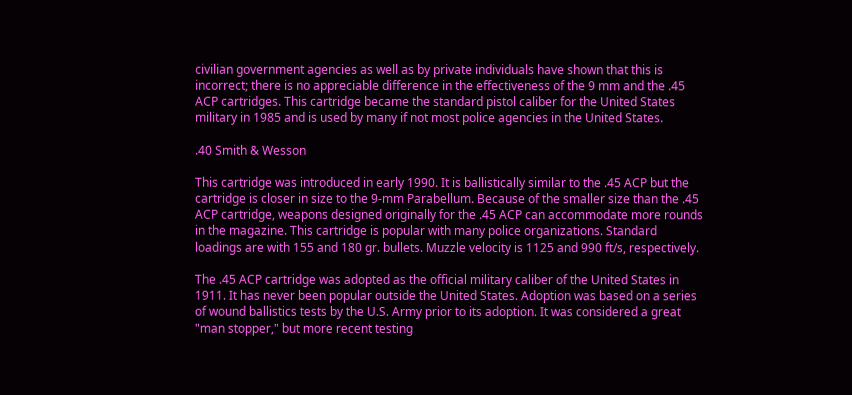civilian government agencies as well as by private individuals have shown that this is incorrect; there is no appreciable difference in the effectiveness of the 9 mm and the .45 ACP cartridges. This cartridge became the standard pistol caliber for the United States military in 1985 and is used by many if not most police agencies in the United States.

.40 Smith & Wesson

This cartridge was introduced in early 1990. It is ballistically similar to the .45 ACP but the cartridge is closer in size to the 9-mm Parabellum. Because of the smaller size than the .45 ACP cartridge, weapons designed originally for the .45 ACP can accommodate more rounds in the magazine. This cartridge is popular with many police organizations. Standard loadings are with 155 and 180 gr. bullets. Muzzle velocity is 1125 and 990 ft/s, respectively.

The .45 ACP cartridge was adopted as the official military caliber of the United States in 1911. It has never been popular outside the United States. Adoption was based on a series of wound ballistics tests by the U.S. Army prior to its adoption. It was considered a great "man stopper," but more recent testing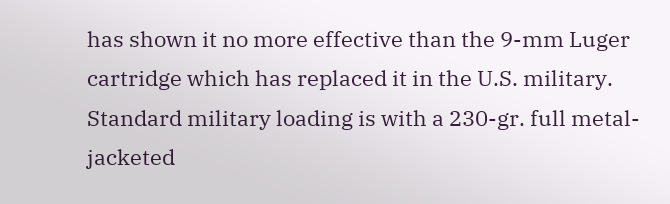has shown it no more effective than the 9-mm Luger cartridge which has replaced it in the U.S. military. Standard military loading is with a 230-gr. full metal-jacketed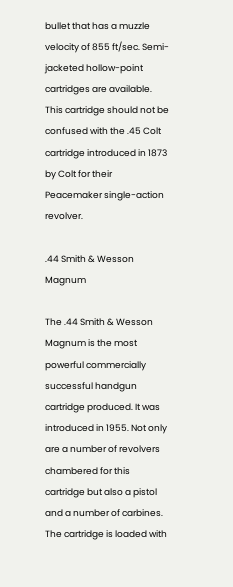bullet that has a muzzle velocity of 855 ft/sec. Semi-jacketed hollow-point cartridges are available. This cartridge should not be confused with the .45 Colt cartridge introduced in 1873 by Colt for their Peacemaker single-action revolver.

.44 Smith & Wesson Magnum

The .44 Smith & Wesson Magnum is the most powerful commercially successful handgun cartridge produced. It was introduced in 1955. Not only are a number of revolvers chambered for this cartridge but also a pistol and a number of carbines. The cartridge is loaded with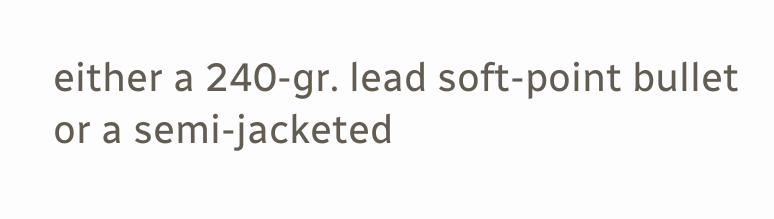either a 240-gr. lead soft-point bullet or a semi-jacketed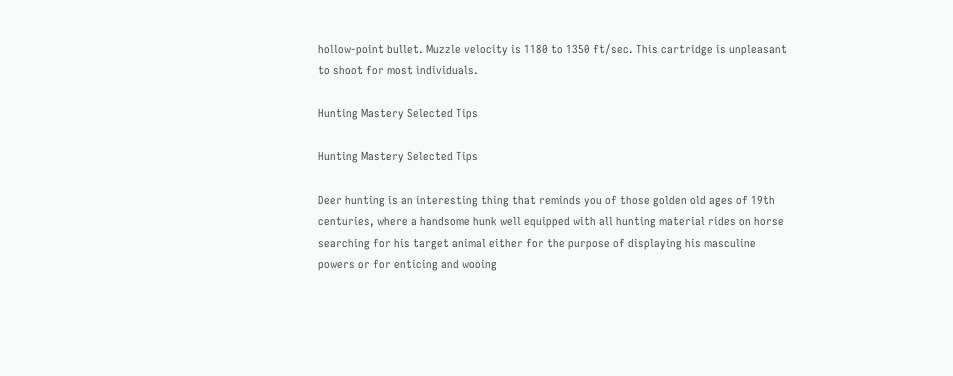hollow-point bullet. Muzzle velocity is 1180 to 1350 ft/sec. This cartridge is unpleasant to shoot for most individuals.

Hunting Mastery Selected Tips

Hunting Mastery Selected Tips

Deer hunting is an interesting thing that reminds you of those golden old ages of 19th centuries, where a handsome hunk well equipped with all hunting material rides on horse searching for his target animal either for the purpose of displaying his masculine powers or for enticing and wooing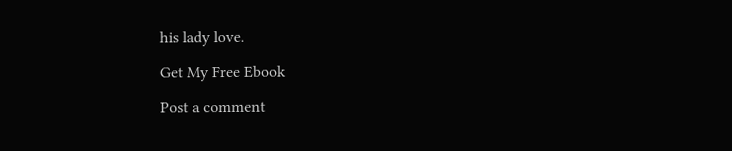his lady love.

Get My Free Ebook

Post a comment